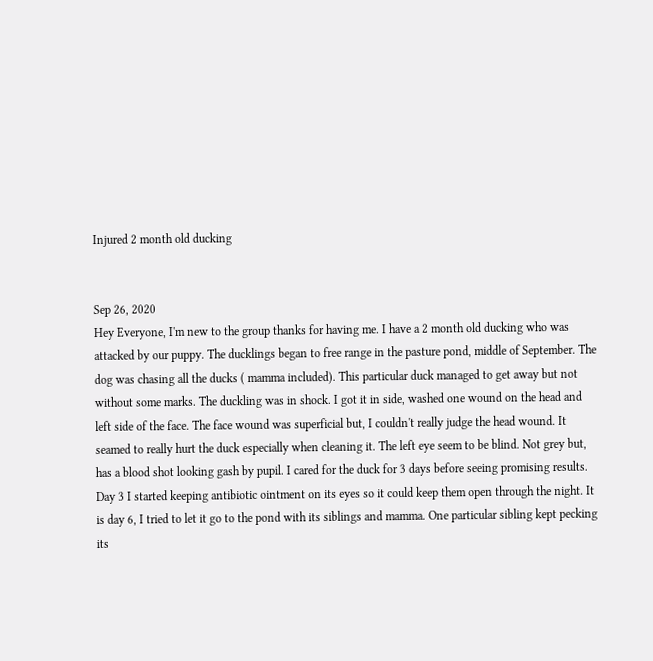Injured 2 month old ducking


Sep 26, 2020
Hey Everyone, I'm new to the group thanks for having me. I have a 2 month old ducking who was attacked by our puppy. The ducklings began to free range in the pasture pond, middle of September. The dog was chasing all the ducks ( mamma included). This particular duck managed to get away but not without some marks. The duckling was in shock. I got it in side, washed one wound on the head and left side of the face. The face wound was superficial but, I couldn't really judge the head wound. It seamed to really hurt the duck especially when cleaning it. The left eye seem to be blind. Not grey but, has a blood shot looking gash by pupil. I cared for the duck for 3 days before seeing promising results. Day 3 I started keeping antibiotic ointment on its eyes so it could keep them open through the night. It is day 6, I tried to let it go to the pond with its siblings and mamma. One particular sibling kept pecking its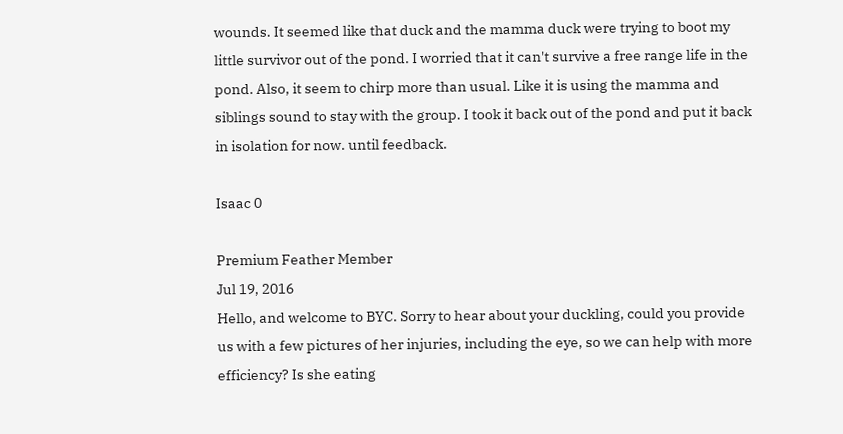wounds. It seemed like that duck and the mamma duck were trying to boot my little survivor out of the pond. I worried that it can't survive a free range life in the pond. Also, it seem to chirp more than usual. Like it is using the mamma and siblings sound to stay with the group. I took it back out of the pond and put it back in isolation for now. until feedback.

Isaac 0

Premium Feather Member
Jul 19, 2016
Hello, and welcome to BYC. Sorry to hear about your duckling, could you provide us with a few pictures of her injuries, including the eye, so we can help with more efficiency? Is she eating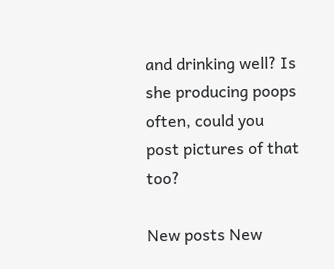and drinking well? Is she producing poops often, could you post pictures of that too?

New posts New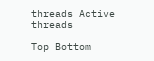threads Active threads

Top Bottom